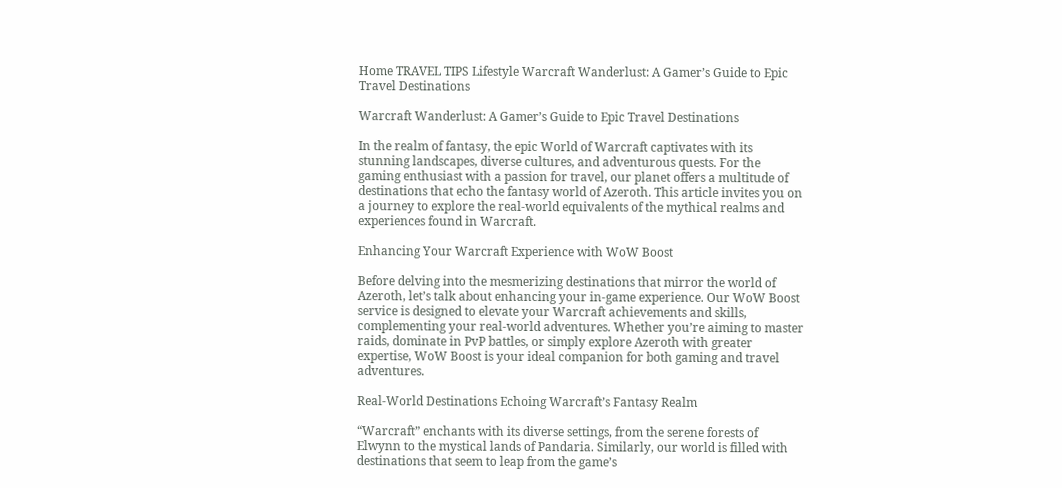Home TRAVEL TIPS Lifestyle Warcraft Wanderlust: A Gamer’s Guide to Epic Travel Destinations

Warcraft Wanderlust: A Gamer’s Guide to Epic Travel Destinations

In the realm of fantasy, the epic World of Warcraft captivates with its stunning landscapes, diverse cultures, and adventurous quests. For the gaming enthusiast with a passion for travel, our planet offers a multitude of destinations that echo the fantasy world of Azeroth. This article invites you on a journey to explore the real-world equivalents of the mythical realms and experiences found in Warcraft.

Enhancing Your Warcraft Experience with WoW Boost

Before delving into the mesmerizing destinations that mirror the world of Azeroth, let’s talk about enhancing your in-game experience. Our WoW Boost service is designed to elevate your Warcraft achievements and skills, complementing your real-world adventures. Whether you’re aiming to master raids, dominate in PvP battles, or simply explore Azeroth with greater expertise, WoW Boost is your ideal companion for both gaming and travel adventures.

Real-World Destinations Echoing Warcraft’s Fantasy Realm

“Warcraft” enchants with its diverse settings, from the serene forests of Elwynn to the mystical lands of Pandaria. Similarly, our world is filled with destinations that seem to leap from the game’s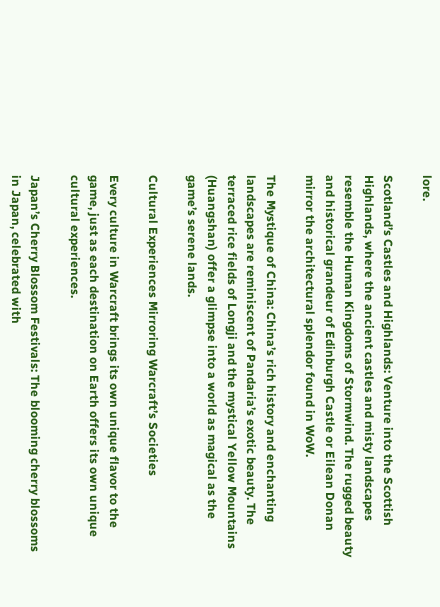lore.

Scotland’s Castles and Highlands: Venture into the Scottish Highlands, where the ancient castles and misty landscapes resemble the Human Kingdoms of Stormwind. The rugged beauty and historical grandeur of Edinburgh Castle or Eilean Donan mirror the architectural splendor found in WoW.

The Mystique of China: China’s rich history and enchanting landscapes are reminiscent of Pandaria’s exotic beauty. The terraced rice fields of Longji and the mystical Yellow Mountains (Huangshan) offer a glimpse into a world as magical as the game’s serene lands.

Cultural Experiences Mirroring Warcraft’s Societies

Every culture in Warcraft brings its own unique flavor to the game, just as each destination on Earth offers its own unique cultural experiences.

Japan’s Cherry Blossom Festivals: The blooming cherry blossoms in Japan, celebrated with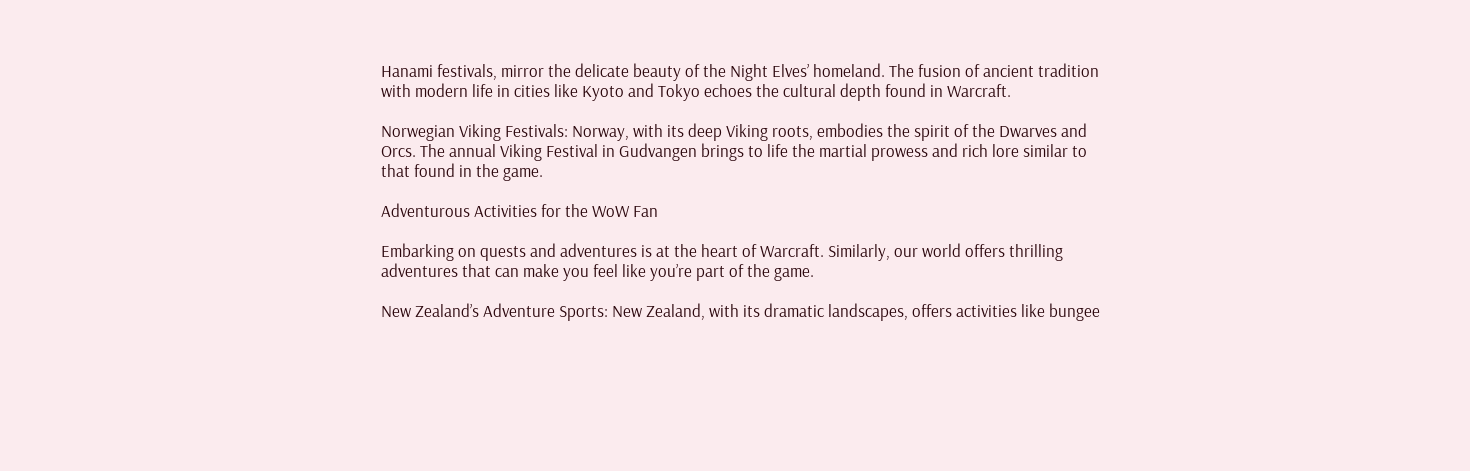Hanami festivals, mirror the delicate beauty of the Night Elves’ homeland. The fusion of ancient tradition with modern life in cities like Kyoto and Tokyo echoes the cultural depth found in Warcraft.

Norwegian Viking Festivals: Norway, with its deep Viking roots, embodies the spirit of the Dwarves and Orcs. The annual Viking Festival in Gudvangen brings to life the martial prowess and rich lore similar to that found in the game.

Adventurous Activities for the WoW Fan

Embarking on quests and adventures is at the heart of Warcraft. Similarly, our world offers thrilling adventures that can make you feel like you’re part of the game.

New Zealand’s Adventure Sports: New Zealand, with its dramatic landscapes, offers activities like bungee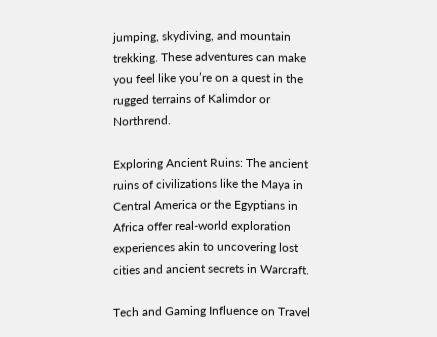jumping, skydiving, and mountain trekking. These adventures can make you feel like you’re on a quest in the rugged terrains of Kalimdor or Northrend.

Exploring Ancient Ruins: The ancient ruins of civilizations like the Maya in Central America or the Egyptians in Africa offer real-world exploration experiences akin to uncovering lost cities and ancient secrets in Warcraft.

Tech and Gaming Influence on Travel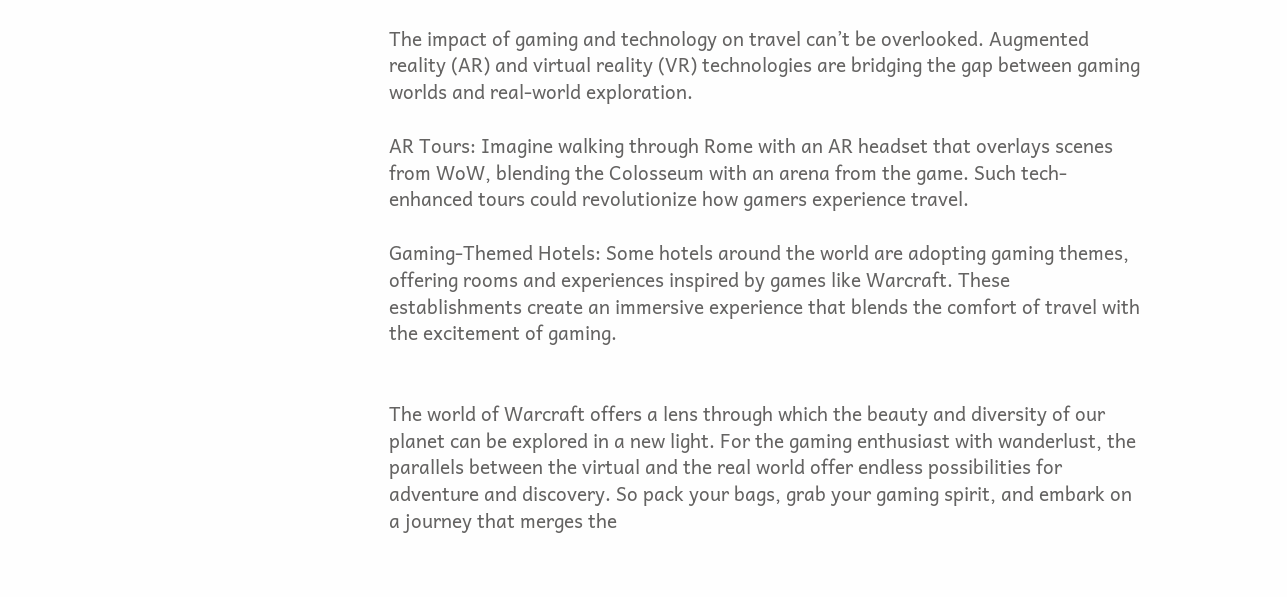The impact of gaming and technology on travel can’t be overlooked. Augmented reality (AR) and virtual reality (VR) technologies are bridging the gap between gaming worlds and real-world exploration.

AR Tours: Imagine walking through Rome with an AR headset that overlays scenes from WoW, blending the Colosseum with an arena from the game. Such tech-enhanced tours could revolutionize how gamers experience travel.

Gaming-Themed Hotels: Some hotels around the world are adopting gaming themes, offering rooms and experiences inspired by games like Warcraft. These establishments create an immersive experience that blends the comfort of travel with the excitement of gaming.


The world of Warcraft offers a lens through which the beauty and diversity of our planet can be explored in a new light. For the gaming enthusiast with wanderlust, the parallels between the virtual and the real world offer endless possibilities for adventure and discovery. So pack your bags, grab your gaming spirit, and embark on a journey that merges the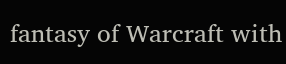fantasy of Warcraft with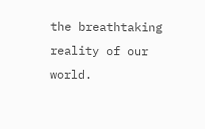the breathtaking reality of our world.